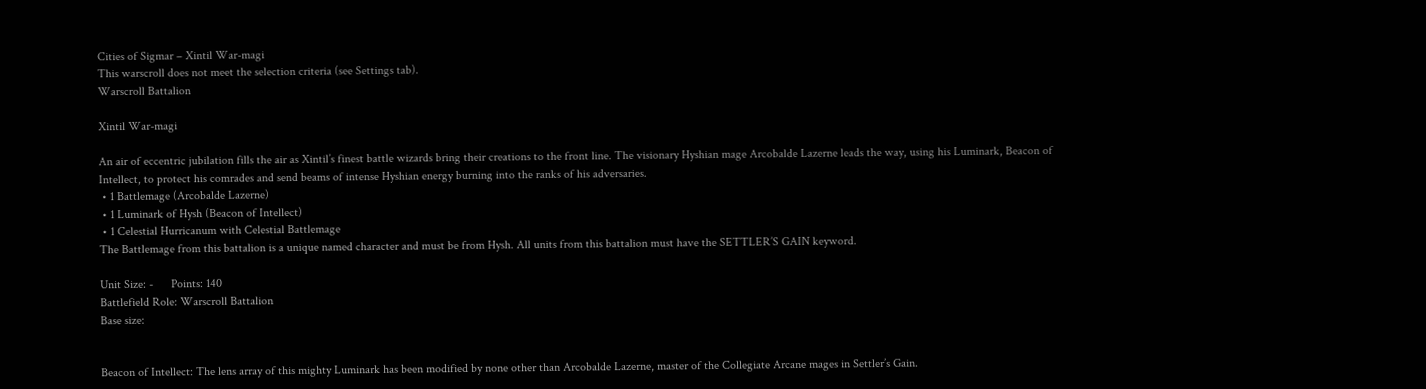Cities of Sigmar – Xintil War-magi
This warscroll does not meet the selection criteria (see Settings tab).
Warscroll Battalion

Xintil War-magi

An air of eccentric jubilation fills the air as Xintil’s finest battle wizards bring their creations to the front line. The visionary Hyshian mage Arcobalde Lazerne leads the way, using his Luminark, Beacon of Intellect, to protect his comrades and send beams of intense Hyshian energy burning into the ranks of his adversaries.
 • 1 Battlemage (Arcobalde Lazerne)
 • 1 Luminark of Hysh (Beacon of Intellect)
 • 1 Celestial Hurricanum with Celestial Battlemage
The Battlemage from this battalion is a unique named character and must be from Hysh. All units from this battalion must have the SETTLER’S GAIN keyword.

Unit Size: -      Points: 140
Battlefield Role: Warscroll Battalion
Base size:


Beacon of Intellect: The lens array of this mighty Luminark has been modified by none other than Arcobalde Lazerne, master of the Collegiate Arcane mages in Settler’s Gain.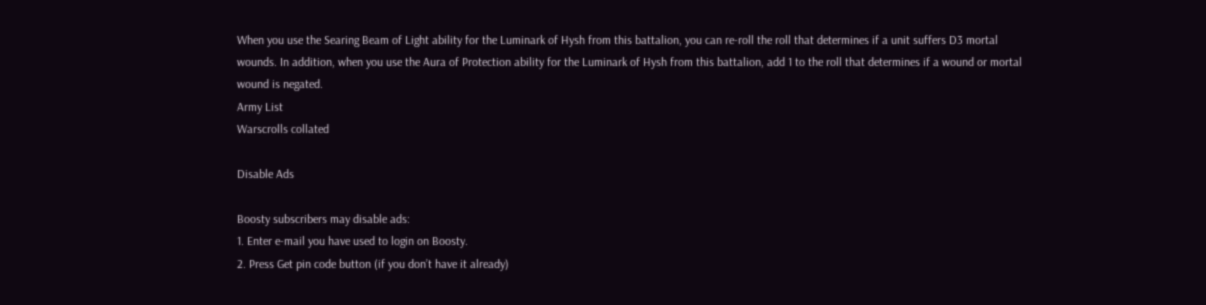When you use the Searing Beam of Light ability for the Luminark of Hysh from this battalion, you can re-roll the roll that determines if a unit suffers D3 mortal wounds. In addition, when you use the Aura of Protection ability for the Luminark of Hysh from this battalion, add 1 to the roll that determines if a wound or mortal wound is negated.
Army List
Warscrolls collated

Disable Ads

Boosty subscribers may disable ads:
1. Enter e-mail you have used to login on Boosty.
2. Press Get pin code button (if you don’t have it already)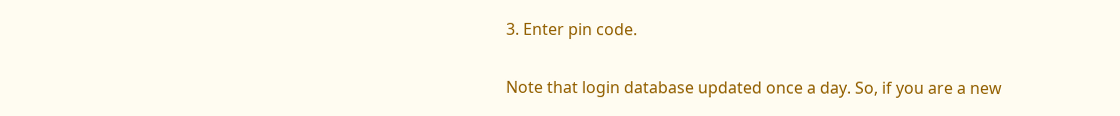3. Enter pin code.

Note that login database updated once a day. So, if you are a new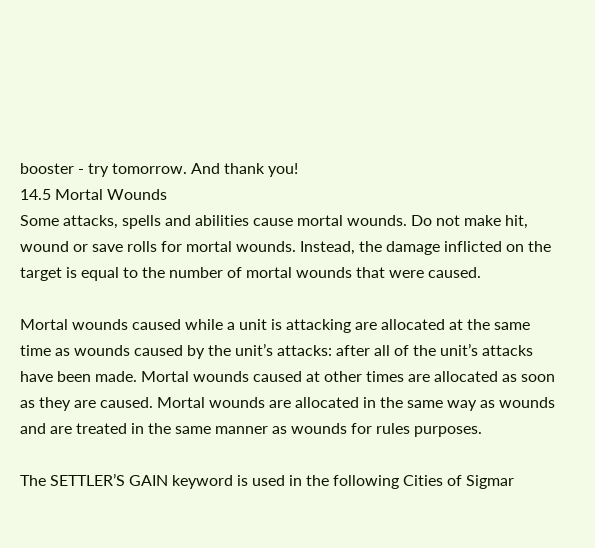booster - try tomorrow. And thank you!
14.5 Mortal Wounds
Some attacks, spells and abilities cause mortal wounds. Do not make hit, wound or save rolls for mortal wounds. Instead, the damage inflicted on the target is equal to the number of mortal wounds that were caused.

Mortal wounds caused while a unit is attacking are allocated at the same time as wounds caused by the unit’s attacks: after all of the unit’s attacks have been made. Mortal wounds caused at other times are allocated as soon as they are caused. Mortal wounds are allocated in the same way as wounds and are treated in the same manner as wounds for rules purposes.

The SETTLER’S GAIN keyword is used in the following Cities of Sigmar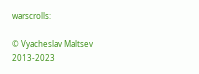warscrolls:

© Vyacheslav Maltsev 2013-2023